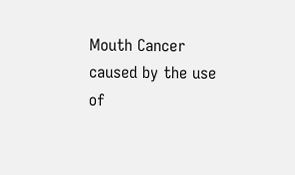Mouth Cancer caused by the use of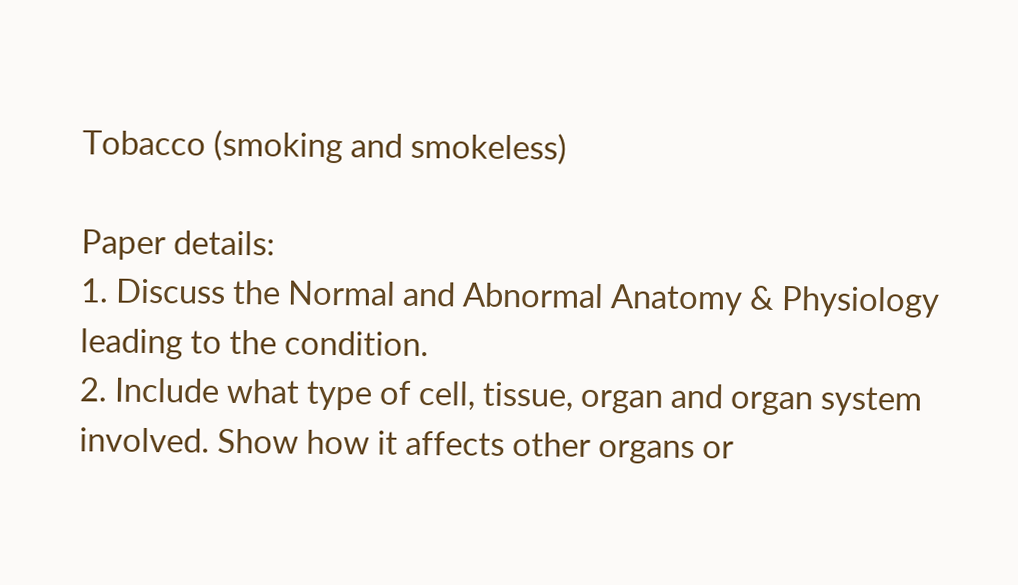Tobacco (smoking and smokeless)

Paper details:
1. Discuss the Normal and Abnormal Anatomy & Physiology leading to the condition.
2. Include what type of cell, tissue, organ and organ system involved. Show how it affects other organs or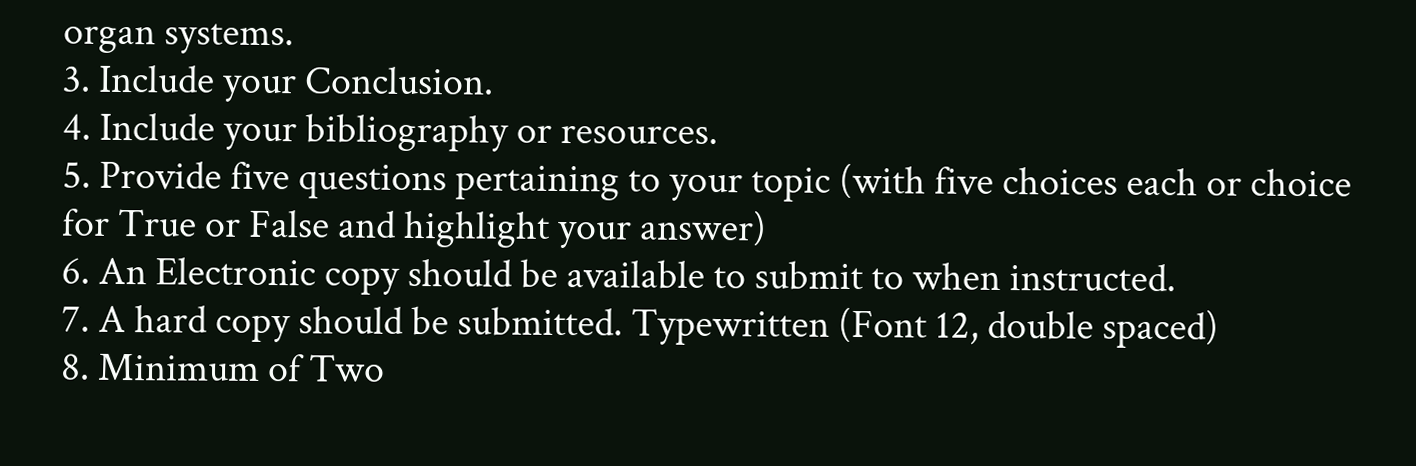organ systems.
3. Include your Conclusion.
4. Include your bibliography or resources.
5. Provide five questions pertaining to your topic (with five choices each or choice for True or False and highlight your answer)
6. An Electronic copy should be available to submit to when instructed.
7. A hard copy should be submitted. Typewritten (Font 12, double spaced)
8. Minimum of Two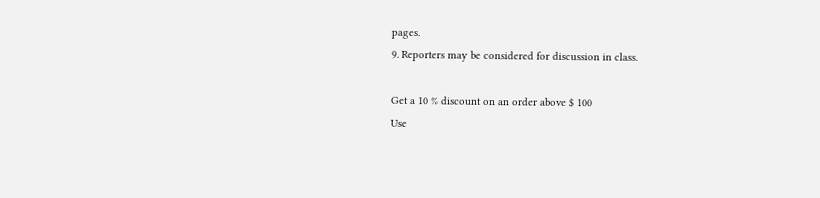pages.
9. Reporters may be considered for discussion in class.

Get a 10 % discount on an order above $ 100
Use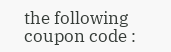the following coupon code :